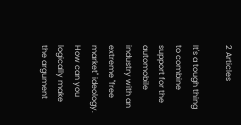2 Articles

It's a tough thing to combine support for the automobile industry with an extreme "free market" ideology. How can you logically make the argument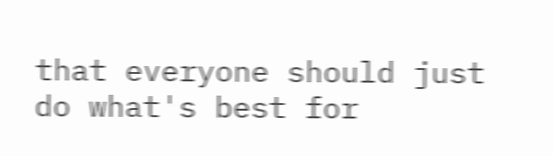that everyone should just do what's best for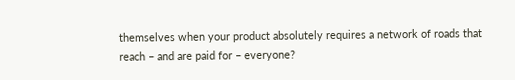themselves when your product absolutely requires a network of roads that reach – and are paid for – everyone?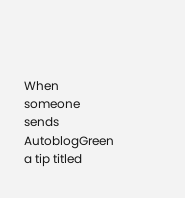When someone sends AutoblogGreen a tip titled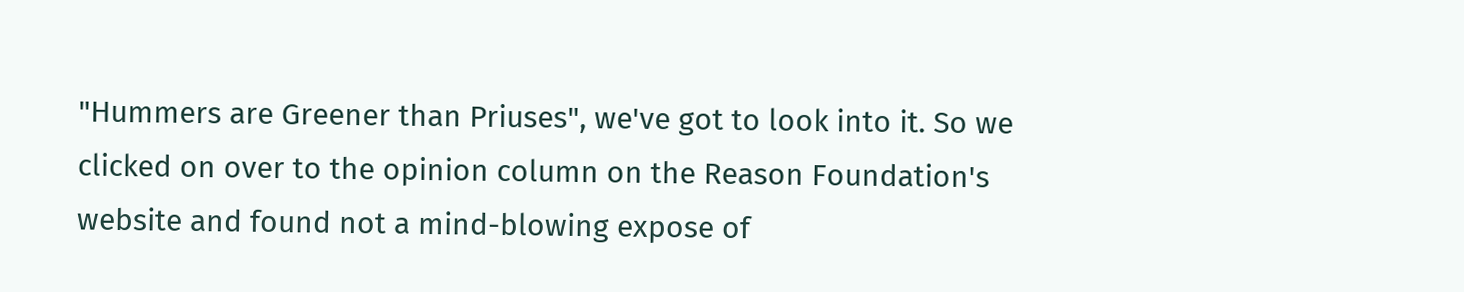"Hummers are Greener than Priuses", we've got to look into it. So we clicked on over to the opinion column on the Reason Foundation's website and found not a mind-blowing expose of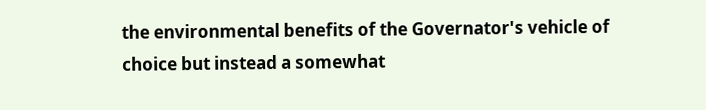the environmental benefits of the Governator's vehicle of choice but instead a somewhat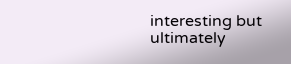interesting but ultimately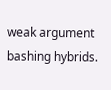weak argument bashing hybrids.